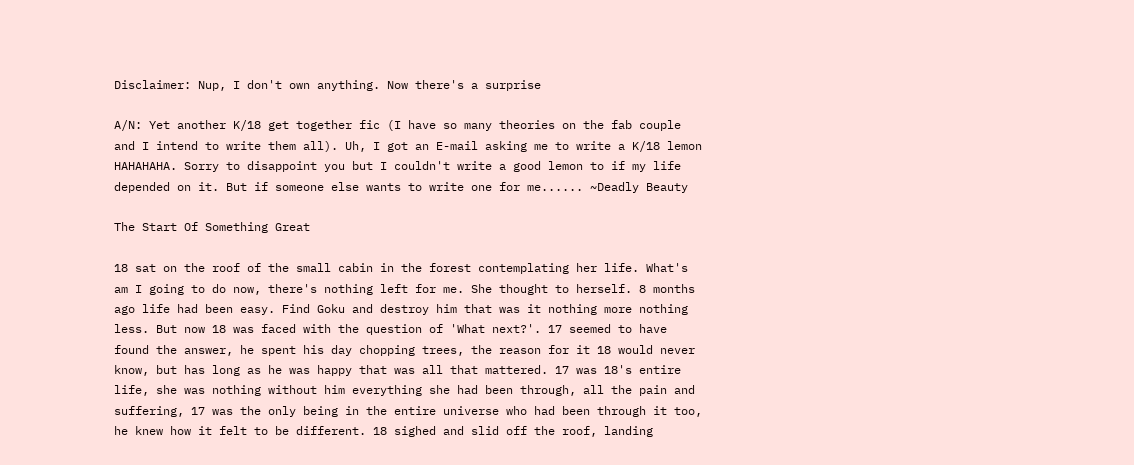Disclaimer: Nup, I don't own anything. Now there's a surprise

A/N: Yet another K/18 get together fic (I have so many theories on the fab couple and I intend to write them all). Uh, I got an E-mail asking me to write a K/18 lemon HAHAHAHA. Sorry to disappoint you but I couldn't write a good lemon to if my life depended on it. But if someone else wants to write one for me...... ~Deadly Beauty

The Start Of Something Great

18 sat on the roof of the small cabin in the forest contemplating her life. What's am I going to do now, there's nothing left for me. She thought to herself. 8 months ago life had been easy. Find Goku and destroy him that was it nothing more nothing less. But now 18 was faced with the question of 'What next?'. 17 seemed to have found the answer, he spent his day chopping trees, the reason for it 18 would never know, but has long as he was happy that was all that mattered. 17 was 18's entire life, she was nothing without him everything she had been through, all the pain and suffering, 17 was the only being in the entire universe who had been through it too, he knew how it felt to be different. 18 sighed and slid off the roof, landing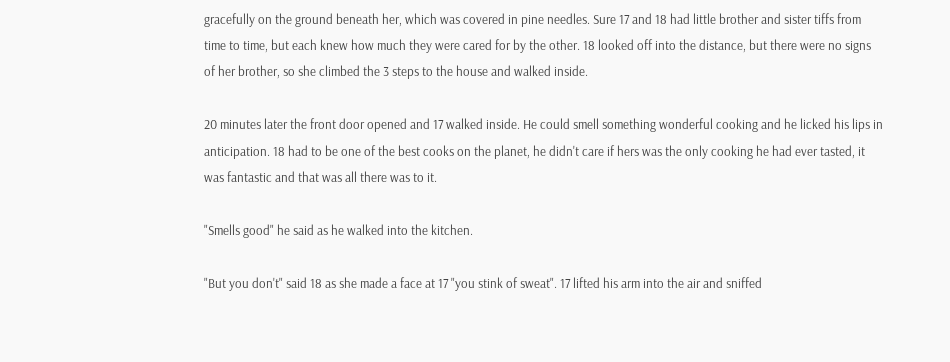gracefully on the ground beneath her, which was covered in pine needles. Sure 17 and 18 had little brother and sister tiffs from time to time, but each knew how much they were cared for by the other. 18 looked off into the distance, but there were no signs of her brother, so she climbed the 3 steps to the house and walked inside.

20 minutes later the front door opened and 17 walked inside. He could smell something wonderful cooking and he licked his lips in anticipation. 18 had to be one of the best cooks on the planet, he didn't care if hers was the only cooking he had ever tasted, it was fantastic and that was all there was to it.

"Smells good" he said as he walked into the kitchen.

"But you don't" said 18 as she made a face at 17 "you stink of sweat". 17 lifted his arm into the air and sniffed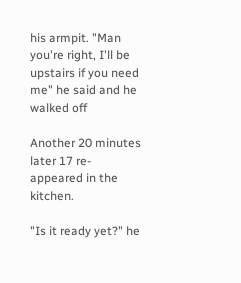his armpit. "Man you're right, I'll be upstairs if you need me" he said and he walked off

Another 20 minutes later 17 re-appeared in the kitchen.

"Is it ready yet?" he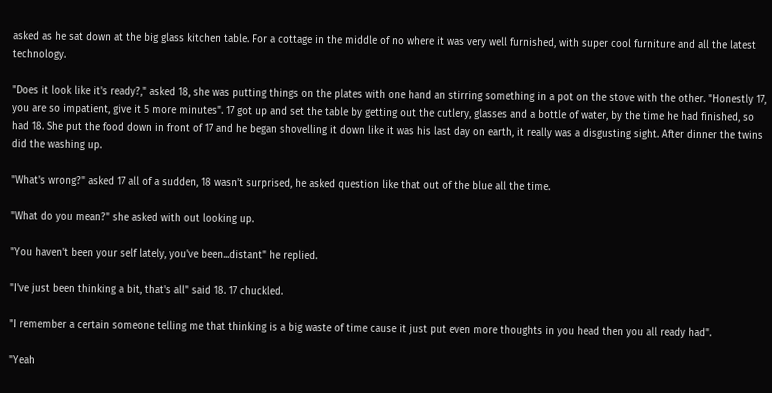asked as he sat down at the big glass kitchen table. For a cottage in the middle of no where it was very well furnished, with super cool furniture and all the latest technology.

"Does it look like it's ready?," asked 18, she was putting things on the plates with one hand an stirring something in a pot on the stove with the other. "Honestly 17, you are so impatient, give it 5 more minutes". 17 got up and set the table by getting out the cutlery, glasses and a bottle of water, by the time he had finished, so had 18. She put the food down in front of 17 and he began shovelling it down like it was his last day on earth, it really was a disgusting sight. After dinner the twins did the washing up.

"What's wrong?" asked 17 all of a sudden, 18 wasn't surprised, he asked question like that out of the blue all the time.

"What do you mean?" she asked with out looking up.

"You haven't been your self lately, you've been...distant" he replied.

"I've just been thinking a bit, that's all" said 18. 17 chuckled.

"I remember a certain someone telling me that thinking is a big waste of time cause it just put even more thoughts in you head then you all ready had".

"Yeah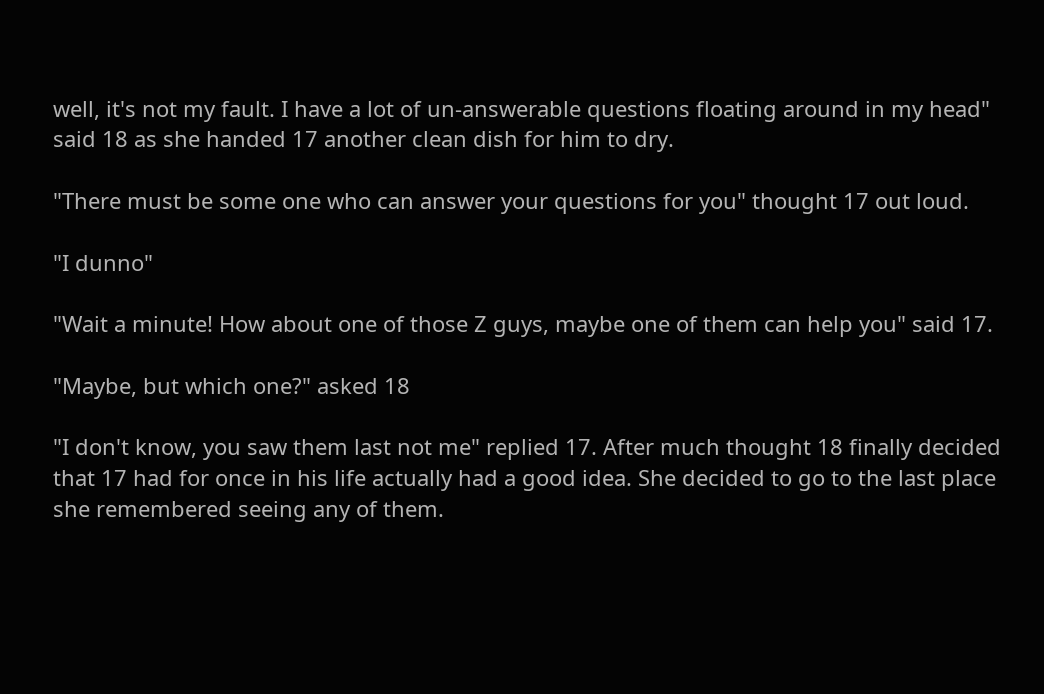well, it's not my fault. I have a lot of un-answerable questions floating around in my head" said 18 as she handed 17 another clean dish for him to dry.

"There must be some one who can answer your questions for you" thought 17 out loud.

"I dunno"

"Wait a minute! How about one of those Z guys, maybe one of them can help you" said 17.

"Maybe, but which one?" asked 18

"I don't know, you saw them last not me" replied 17. After much thought 18 finally decided that 17 had for once in his life actually had a good idea. She decided to go to the last place she remembered seeing any of them.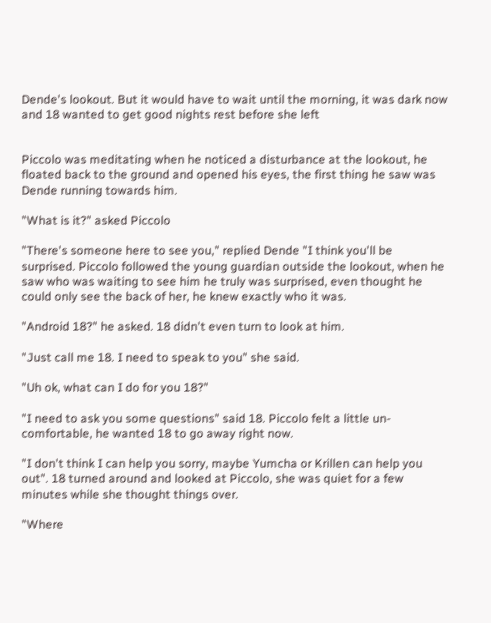Dende's lookout. But it would have to wait until the morning, it was dark now and 18 wanted to get good nights rest before she left


Piccolo was meditating when he noticed a disturbance at the lookout, he floated back to the ground and opened his eyes, the first thing he saw was Dende running towards him.

"What is it?" asked Piccolo

"There's someone here to see you," replied Dende "I think you'll be surprised. Piccolo followed the young guardian outside the lookout, when he saw who was waiting to see him he truly was surprised, even thought he could only see the back of her, he knew exactly who it was.

"Android 18?" he asked. 18 didn't even turn to look at him.

"Just call me 18. I need to speak to you" she said.

"Uh ok, what can I do for you 18?"

"I need to ask you some questions" said 18. Piccolo felt a little un-comfortable, he wanted 18 to go away right now.

"I don't think I can help you sorry, maybe Yumcha or Krillen can help you out". 18 turned around and looked at Piccolo, she was quiet for a few minutes while she thought things over.

"Where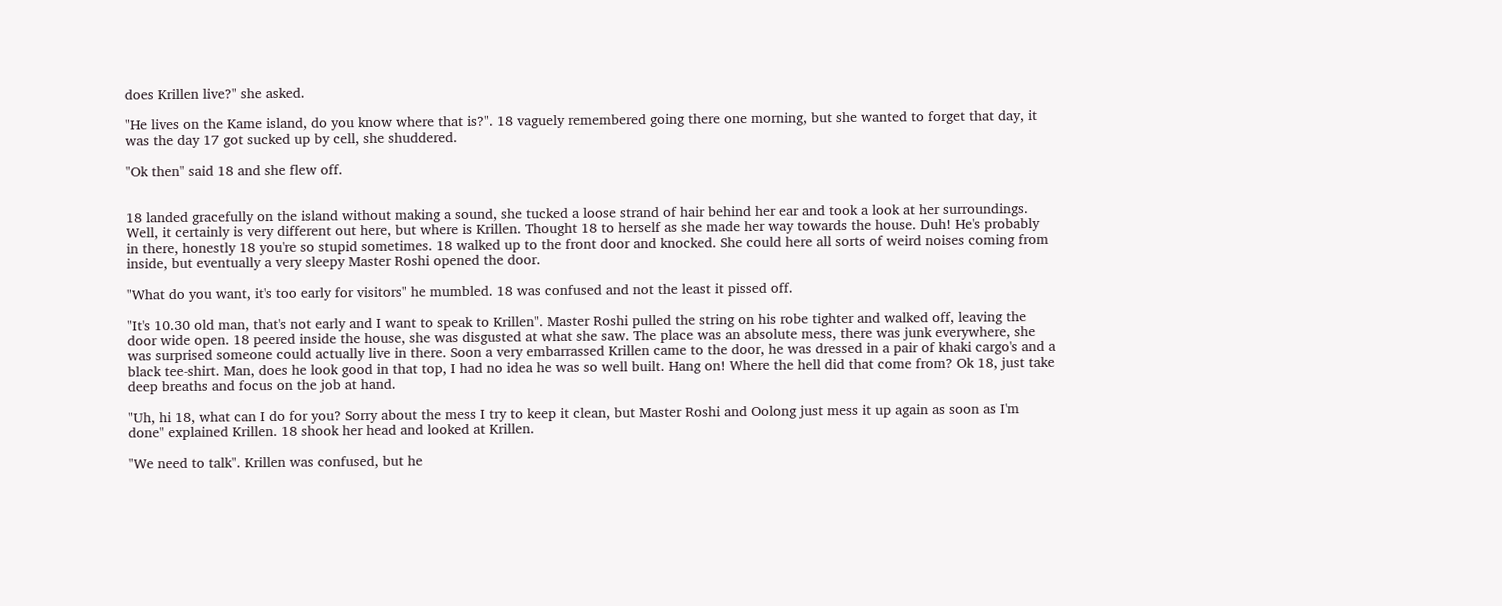does Krillen live?" she asked.

"He lives on the Kame island, do you know where that is?". 18 vaguely remembered going there one morning, but she wanted to forget that day, it was the day 17 got sucked up by cell, she shuddered.

"Ok then" said 18 and she flew off.


18 landed gracefully on the island without making a sound, she tucked a loose strand of hair behind her ear and took a look at her surroundings. Well, it certainly is very different out here, but where is Krillen. Thought 18 to herself as she made her way towards the house. Duh! He's probably in there, honestly 18 you're so stupid sometimes. 18 walked up to the front door and knocked. She could here all sorts of weird noises coming from inside, but eventually a very sleepy Master Roshi opened the door.

"What do you want, it's too early for visitors" he mumbled. 18 was confused and not the least it pissed off.

"It's 10.30 old man, that's not early and I want to speak to Krillen". Master Roshi pulled the string on his robe tighter and walked off, leaving the door wide open. 18 peered inside the house, she was disgusted at what she saw. The place was an absolute mess, there was junk everywhere, she was surprised someone could actually live in there. Soon a very embarrassed Krillen came to the door, he was dressed in a pair of khaki cargo's and a black tee-shirt. Man, does he look good in that top, I had no idea he was so well built. Hang on! Where the hell did that come from? Ok 18, just take deep breaths and focus on the job at hand.

"Uh, hi 18, what can I do for you? Sorry about the mess I try to keep it clean, but Master Roshi and Oolong just mess it up again as soon as I'm done" explained Krillen. 18 shook her head and looked at Krillen.

"We need to talk". Krillen was confused, but he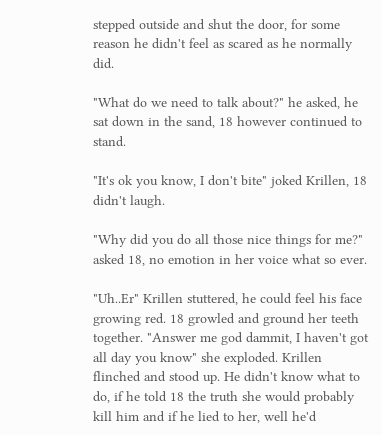stepped outside and shut the door, for some reason he didn't feel as scared as he normally did.

"What do we need to talk about?" he asked, he sat down in the sand, 18 however continued to stand.

"It's ok you know, I don't bite" joked Krillen, 18 didn't laugh.

"Why did you do all those nice things for me?" asked 18, no emotion in her voice what so ever.

"Uh..Er" Krillen stuttered, he could feel his face growing red. 18 growled and ground her teeth together. "Answer me god dammit, I haven't got all day you know" she exploded. Krillen flinched and stood up. He didn't know what to do, if he told 18 the truth she would probably kill him and if he lied to her, well he'd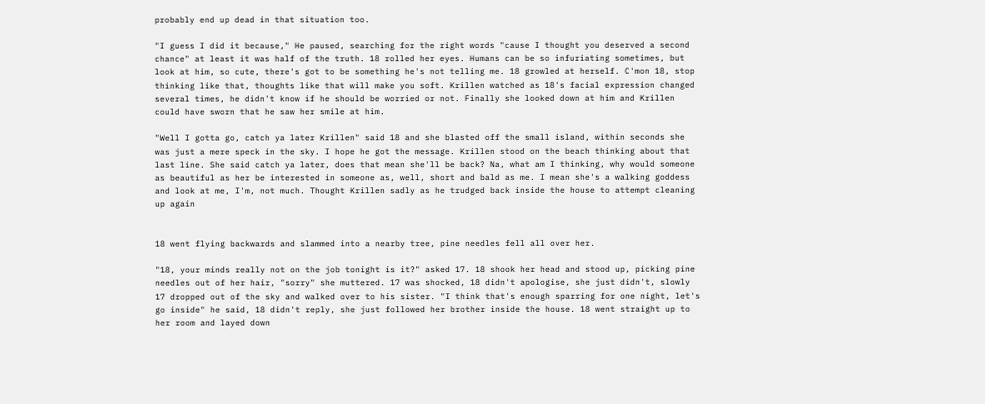probably end up dead in that situation too.

"I guess I did it because," He paused, searching for the right words "cause I thought you deserved a second chance" at least it was half of the truth. 18 rolled her eyes. Humans can be so infuriating sometimes, but look at him, so cute, there's got to be something he's not telling me. 18 growled at herself. C'mon 18, stop thinking like that, thoughts like that will make you soft. Krillen watched as 18's facial expression changed several times, he didn't know if he should be worried or not. Finally she looked down at him and Krillen could have sworn that he saw her smile at him.

"Well I gotta go, catch ya later Krillen" said 18 and she blasted off the small island, within seconds she was just a mere speck in the sky. I hope he got the message. Krillen stood on the beach thinking about that last line. She said catch ya later, does that mean she'll be back? Na, what am I thinking, why would someone as beautiful as her be interested in someone as, well, short and bald as me. I mean she's a walking goddess and look at me, I'm, not much. Thought Krillen sadly as he trudged back inside the house to attempt cleaning up again


18 went flying backwards and slammed into a nearby tree, pine needles fell all over her.

"18, your minds really not on the job tonight is it?" asked 17. 18 shook her head and stood up, picking pine needles out of her hair, "sorry" she muttered. 17 was shocked, 18 didn't apologise, she just didn't, slowly 17 dropped out of the sky and walked over to his sister. "I think that's enough sparring for one night, let's go inside" he said, 18 didn't reply, she just followed her brother inside the house. 18 went straight up to her room and layed down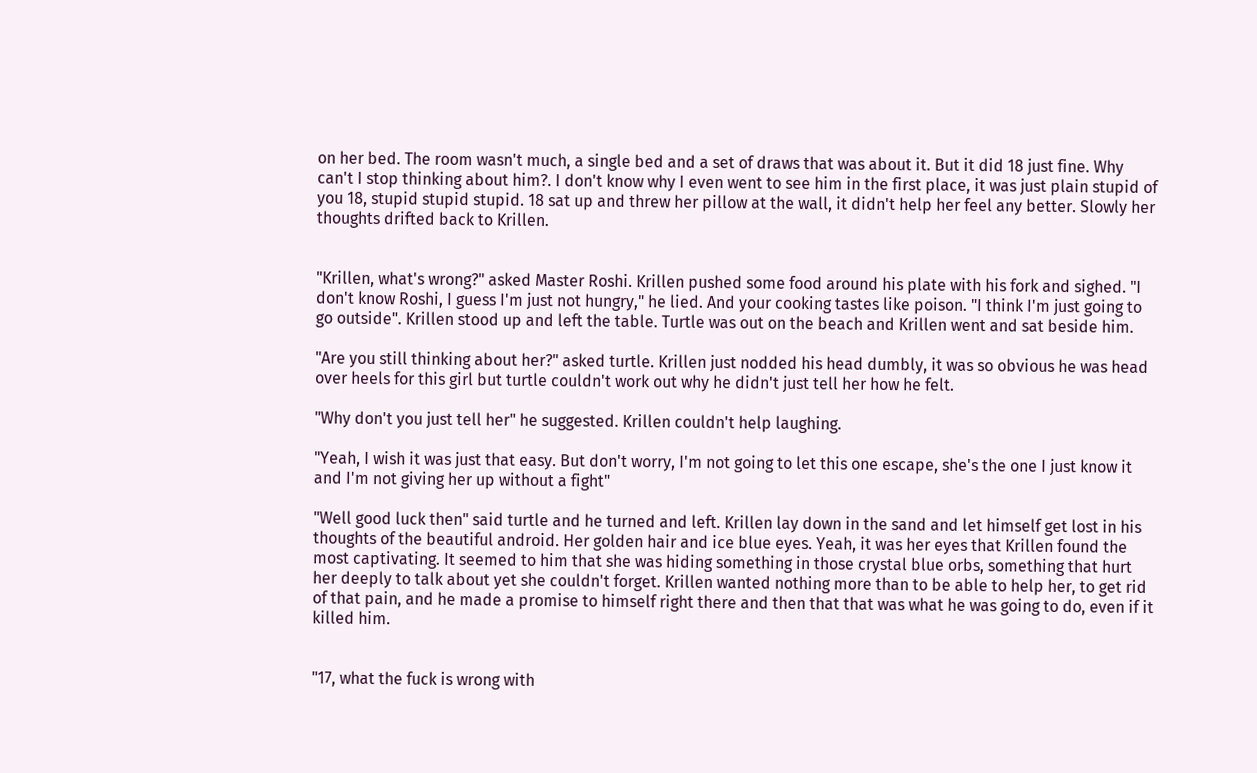on her bed. The room wasn't much, a single bed and a set of draws that was about it. But it did 18 just fine. Why can't I stop thinking about him?. I don't know why I even went to see him in the first place, it was just plain stupid of you 18, stupid stupid stupid. 18 sat up and threw her pillow at the wall, it didn't help her feel any better. Slowly her thoughts drifted back to Krillen.


"Krillen, what's wrong?" asked Master Roshi. Krillen pushed some food around his plate with his fork and sighed. "I don't know Roshi, I guess I'm just not hungry," he lied. And your cooking tastes like poison. "I think I'm just going to go outside". Krillen stood up and left the table. Turtle was out on the beach and Krillen went and sat beside him.

"Are you still thinking about her?" asked turtle. Krillen just nodded his head dumbly, it was so obvious he was head over heels for this girl but turtle couldn't work out why he didn't just tell her how he felt.

"Why don't you just tell her" he suggested. Krillen couldn't help laughing.

"Yeah, I wish it was just that easy. But don't worry, I'm not going to let this one escape, she's the one I just know it and I'm not giving her up without a fight"

"Well good luck then" said turtle and he turned and left. Krillen lay down in the sand and let himself get lost in his thoughts of the beautiful android. Her golden hair and ice blue eyes. Yeah, it was her eyes that Krillen found the most captivating. It seemed to him that she was hiding something in those crystal blue orbs, something that hurt her deeply to talk about yet she couldn't forget. Krillen wanted nothing more than to be able to help her, to get rid of that pain, and he made a promise to himself right there and then that that was what he was going to do, even if it killed him.


"17, what the fuck is wrong with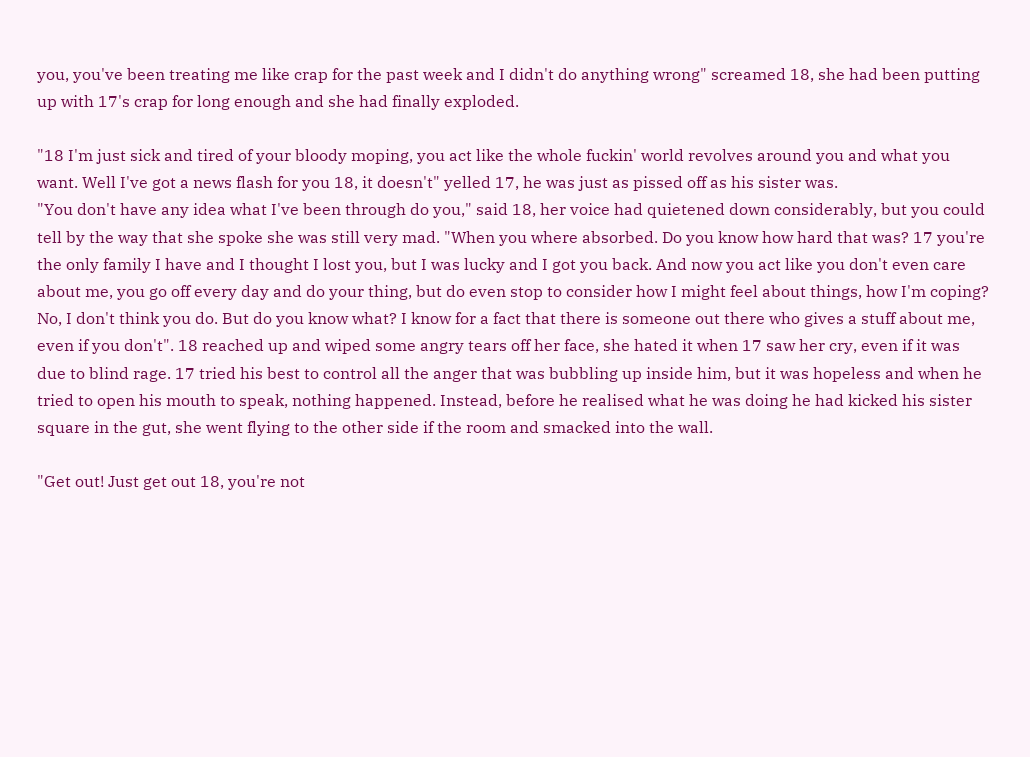you, you've been treating me like crap for the past week and I didn't do anything wrong" screamed 18, she had been putting up with 17's crap for long enough and she had finally exploded.

"18 I'm just sick and tired of your bloody moping, you act like the whole fuckin' world revolves around you and what you want. Well I've got a news flash for you 18, it doesn't" yelled 17, he was just as pissed off as his sister was.
"You don't have any idea what I've been through do you," said 18, her voice had quietened down considerably, but you could tell by the way that she spoke she was still very mad. "When you where absorbed. Do you know how hard that was? 17 you're the only family I have and I thought I lost you, but I was lucky and I got you back. And now you act like you don't even care about me, you go off every day and do your thing, but do even stop to consider how I might feel about things, how I'm coping? No, I don't think you do. But do you know what? I know for a fact that there is someone out there who gives a stuff about me, even if you don't". 18 reached up and wiped some angry tears off her face, she hated it when 17 saw her cry, even if it was due to blind rage. 17 tried his best to control all the anger that was bubbling up inside him, but it was hopeless and when he tried to open his mouth to speak, nothing happened. Instead, before he realised what he was doing he had kicked his sister square in the gut, she went flying to the other side if the room and smacked into the wall.

"Get out! Just get out 18, you're not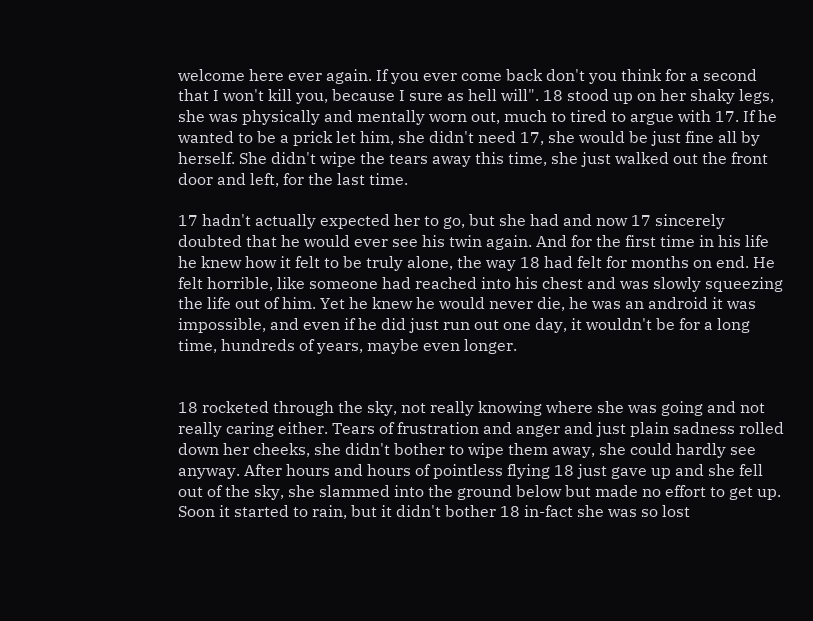welcome here ever again. If you ever come back don't you think for a second that I won't kill you, because I sure as hell will". 18 stood up on her shaky legs, she was physically and mentally worn out, much to tired to argue with 17. If he wanted to be a prick let him, she didn't need 17, she would be just fine all by herself. She didn't wipe the tears away this time, she just walked out the front door and left, for the last time.

17 hadn't actually expected her to go, but she had and now 17 sincerely doubted that he would ever see his twin again. And for the first time in his life he knew how it felt to be truly alone, the way 18 had felt for months on end. He felt horrible, like someone had reached into his chest and was slowly squeezing the life out of him. Yet he knew he would never die, he was an android it was impossible, and even if he did just run out one day, it wouldn't be for a long time, hundreds of years, maybe even longer.


18 rocketed through the sky, not really knowing where she was going and not really caring either. Tears of frustration and anger and just plain sadness rolled down her cheeks, she didn't bother to wipe them away, she could hardly see anyway. After hours and hours of pointless flying 18 just gave up and she fell out of the sky, she slammed into the ground below but made no effort to get up. Soon it started to rain, but it didn't bother 18 in-fact she was so lost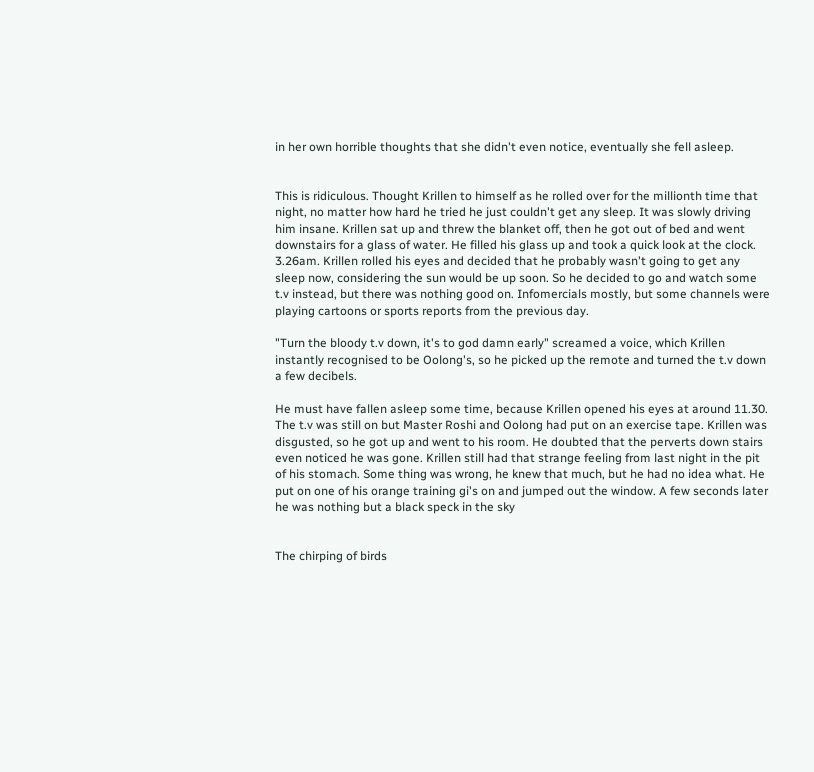in her own horrible thoughts that she didn't even notice, eventually she fell asleep.


This is ridiculous. Thought Krillen to himself as he rolled over for the millionth time that night, no matter how hard he tried he just couldn't get any sleep. It was slowly driving him insane. Krillen sat up and threw the blanket off, then he got out of bed and went downstairs for a glass of water. He filled his glass up and took a quick look at the clock. 3.26am. Krillen rolled his eyes and decided that he probably wasn't going to get any sleep now, considering the sun would be up soon. So he decided to go and watch some t.v instead, but there was nothing good on. Infomercials mostly, but some channels were playing cartoons or sports reports from the previous day.

"Turn the bloody t.v down, it's to god damn early" screamed a voice, which Krillen instantly recognised to be Oolong's, so he picked up the remote and turned the t.v down a few decibels.

He must have fallen asleep some time, because Krillen opened his eyes at around 11.30. The t.v was still on but Master Roshi and Oolong had put on an exercise tape. Krillen was disgusted, so he got up and went to his room. He doubted that the perverts down stairs even noticed he was gone. Krillen still had that strange feeling from last night in the pit of his stomach. Some thing was wrong, he knew that much, but he had no idea what. He put on one of his orange training gi's on and jumped out the window. A few seconds later he was nothing but a black speck in the sky


The chirping of birds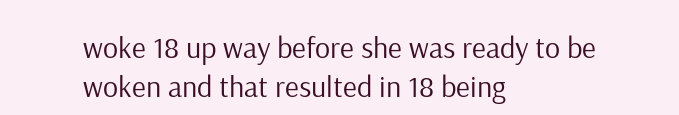woke 18 up way before she was ready to be woken and that resulted in 18 being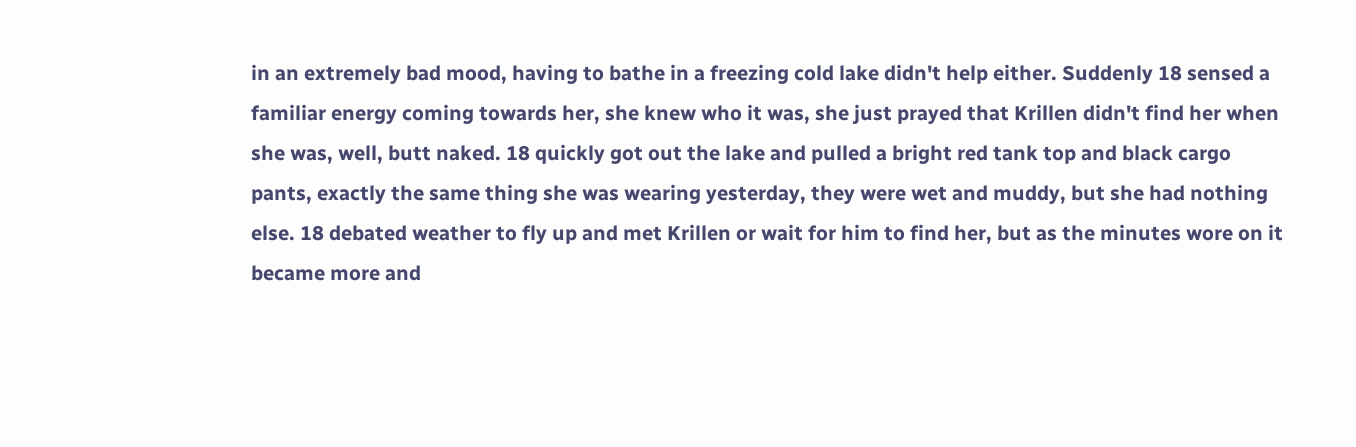in an extremely bad mood, having to bathe in a freezing cold lake didn't help either. Suddenly 18 sensed a familiar energy coming towards her, she knew who it was, she just prayed that Krillen didn't find her when she was, well, butt naked. 18 quickly got out the lake and pulled a bright red tank top and black cargo pants, exactly the same thing she was wearing yesterday, they were wet and muddy, but she had nothing else. 18 debated weather to fly up and met Krillen or wait for him to find her, but as the minutes wore on it became more and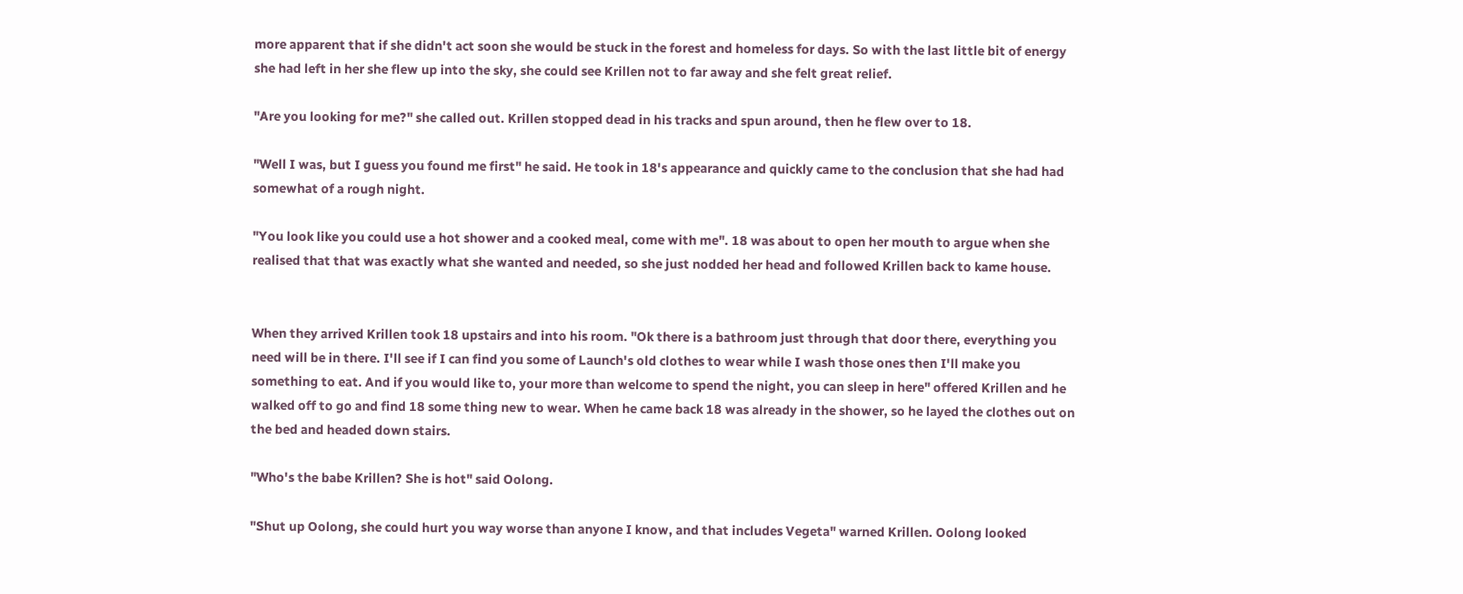more apparent that if she didn't act soon she would be stuck in the forest and homeless for days. So with the last little bit of energy she had left in her she flew up into the sky, she could see Krillen not to far away and she felt great relief.

"Are you looking for me?" she called out. Krillen stopped dead in his tracks and spun around, then he flew over to 18.

"Well I was, but I guess you found me first" he said. He took in 18's appearance and quickly came to the conclusion that she had had somewhat of a rough night.

"You look like you could use a hot shower and a cooked meal, come with me". 18 was about to open her mouth to argue when she realised that that was exactly what she wanted and needed, so she just nodded her head and followed Krillen back to kame house.


When they arrived Krillen took 18 upstairs and into his room. "Ok there is a bathroom just through that door there, everything you need will be in there. I'll see if I can find you some of Launch's old clothes to wear while I wash those ones then I'll make you something to eat. And if you would like to, your more than welcome to spend the night, you can sleep in here" offered Krillen and he walked off to go and find 18 some thing new to wear. When he came back 18 was already in the shower, so he layed the clothes out on the bed and headed down stairs.

"Who's the babe Krillen? She is hot" said Oolong.

"Shut up Oolong, she could hurt you way worse than anyone I know, and that includes Vegeta" warned Krillen. Oolong looked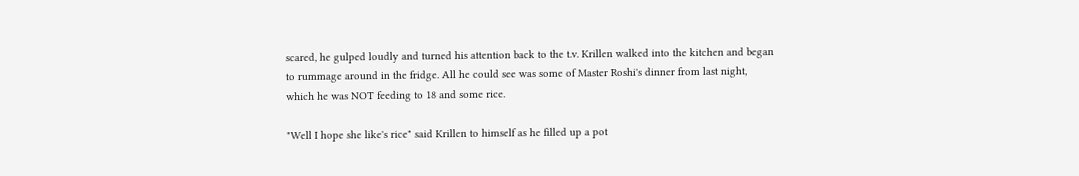scared, he gulped loudly and turned his attention back to the t.v. Krillen walked into the kitchen and began to rummage around in the fridge. All he could see was some of Master Roshi's dinner from last night, which he was NOT feeding to 18 and some rice.

"Well I hope she like's rice" said Krillen to himself as he filled up a pot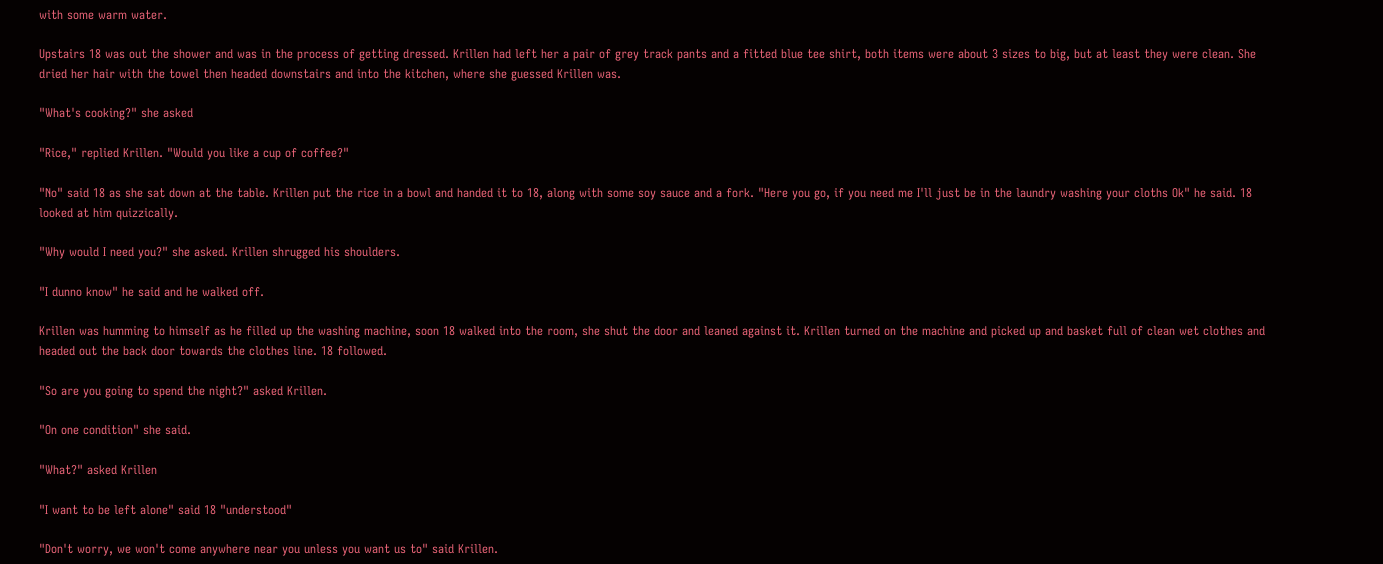with some warm water.

Upstairs 18 was out the shower and was in the process of getting dressed. Krillen had left her a pair of grey track pants and a fitted blue tee shirt, both items were about 3 sizes to big, but at least they were clean. She dried her hair with the towel then headed downstairs and into the kitchen, where she guessed Krillen was.

"What's cooking?" she asked

"Rice," replied Krillen. "Would you like a cup of coffee?"

"No" said 18 as she sat down at the table. Krillen put the rice in a bowl and handed it to 18, along with some soy sauce and a fork. "Here you go, if you need me I'll just be in the laundry washing your cloths Ok" he said. 18 looked at him quizzically.

"Why would I need you?" she asked. Krillen shrugged his shoulders.

"I dunno know" he said and he walked off.

Krillen was humming to himself as he filled up the washing machine, soon 18 walked into the room, she shut the door and leaned against it. Krillen turned on the machine and picked up and basket full of clean wet clothes and headed out the back door towards the clothes line. 18 followed.

"So are you going to spend the night?" asked Krillen.

"On one condition" she said.

"What?" asked Krillen

"I want to be left alone" said 18 "understood"

"Don't worry, we won't come anywhere near you unless you want us to" said Krillen.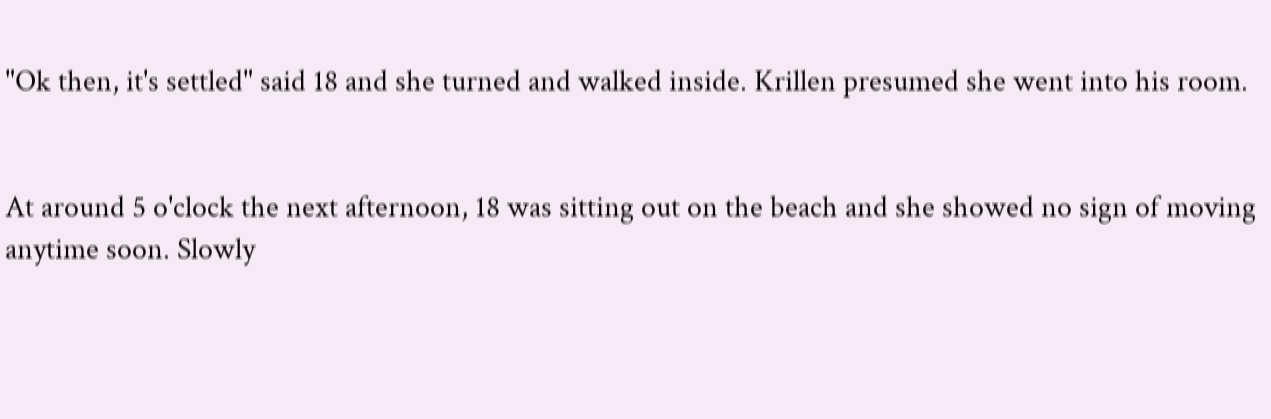"Ok then, it's settled" said 18 and she turned and walked inside. Krillen presumed she went into his room.


At around 5 o'clock the next afternoon, 18 was sitting out on the beach and she showed no sign of moving anytime soon. Slowly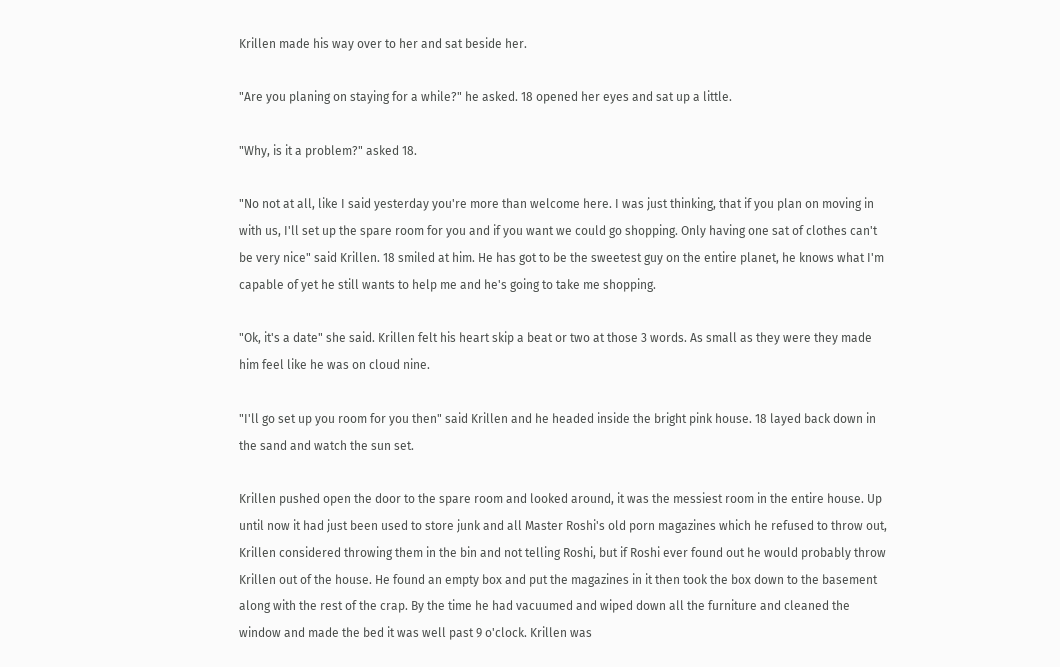Krillen made his way over to her and sat beside her.

"Are you planing on staying for a while?" he asked. 18 opened her eyes and sat up a little.

"Why, is it a problem?" asked 18.

"No not at all, like I said yesterday you're more than welcome here. I was just thinking, that if you plan on moving in with us, I'll set up the spare room for you and if you want we could go shopping. Only having one sat of clothes can't be very nice" said Krillen. 18 smiled at him. He has got to be the sweetest guy on the entire planet, he knows what I'm capable of yet he still wants to help me and he's going to take me shopping.

"Ok, it's a date" she said. Krillen felt his heart skip a beat or two at those 3 words. As small as they were they made him feel like he was on cloud nine.

"I'll go set up you room for you then" said Krillen and he headed inside the bright pink house. 18 layed back down in the sand and watch the sun set.

Krillen pushed open the door to the spare room and looked around, it was the messiest room in the entire house. Up until now it had just been used to store junk and all Master Roshi's old porn magazines which he refused to throw out, Krillen considered throwing them in the bin and not telling Roshi, but if Roshi ever found out he would probably throw Krillen out of the house. He found an empty box and put the magazines in it then took the box down to the basement along with the rest of the crap. By the time he had vacuumed and wiped down all the furniture and cleaned the window and made the bed it was well past 9 o'clock. Krillen was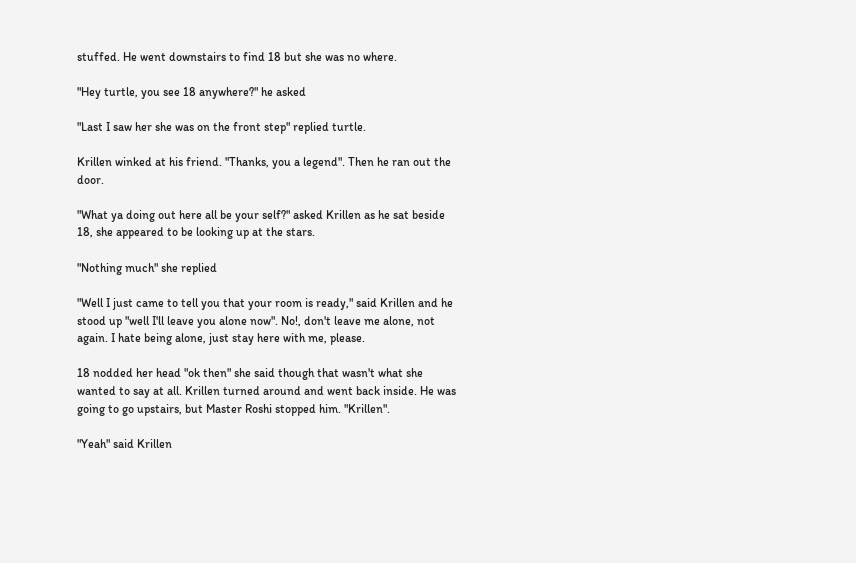stuffed. He went downstairs to find 18 but she was no where.

"Hey turtle, you see 18 anywhere?" he asked

"Last I saw her she was on the front step" replied turtle.

Krillen winked at his friend. "Thanks, you a legend". Then he ran out the door.

"What ya doing out here all be your self?" asked Krillen as he sat beside 18, she appeared to be looking up at the stars.

"Nothing much" she replied

"Well I just came to tell you that your room is ready," said Krillen and he stood up "well I'll leave you alone now". No!, don't leave me alone, not again. I hate being alone, just stay here with me, please.

18 nodded her head "ok then" she said though that wasn't what she wanted to say at all. Krillen turned around and went back inside. He was going to go upstairs, but Master Roshi stopped him. "Krillen".

"Yeah" said Krillen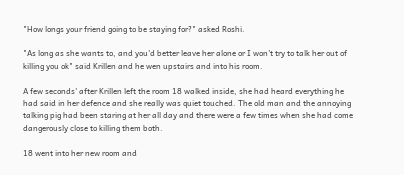"How longs your friend going to be staying for?" asked Roshi.

"As long as she wants to, and you'd better leave her alone or I won't try to talk her out of killing you ok" said Krillen and he wen upstairs and into his room.

A few seconds' after Krillen left the room 18 walked inside, she had heard everything he had said in her defence and she really was quiet touched. The old man and the annoying talking pig had been staring at her all day and there were a few times when she had come dangerously close to killing them both.

18 went into her new room and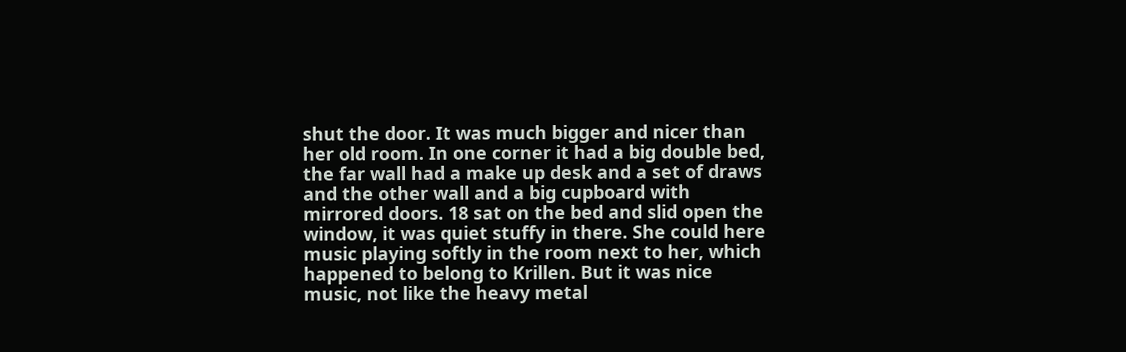shut the door. It was much bigger and nicer than her old room. In one corner it had a big double bed, the far wall had a make up desk and a set of draws and the other wall and a big cupboard with mirrored doors. 18 sat on the bed and slid open the window, it was quiet stuffy in there. She could here music playing softly in the room next to her, which happened to belong to Krillen. But it was nice music, not like the heavy metal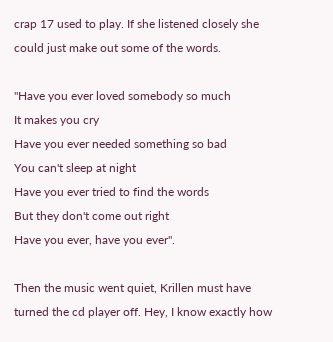crap 17 used to play. If she listened closely she could just make out some of the words.

"Have you ever loved somebody so much
It makes you cry
Have you ever needed something so bad
You can't sleep at night
Have you ever tried to find the words
But they don't come out right
Have you ever, have you ever".

Then the music went quiet, Krillen must have turned the cd player off. Hey, I know exactly how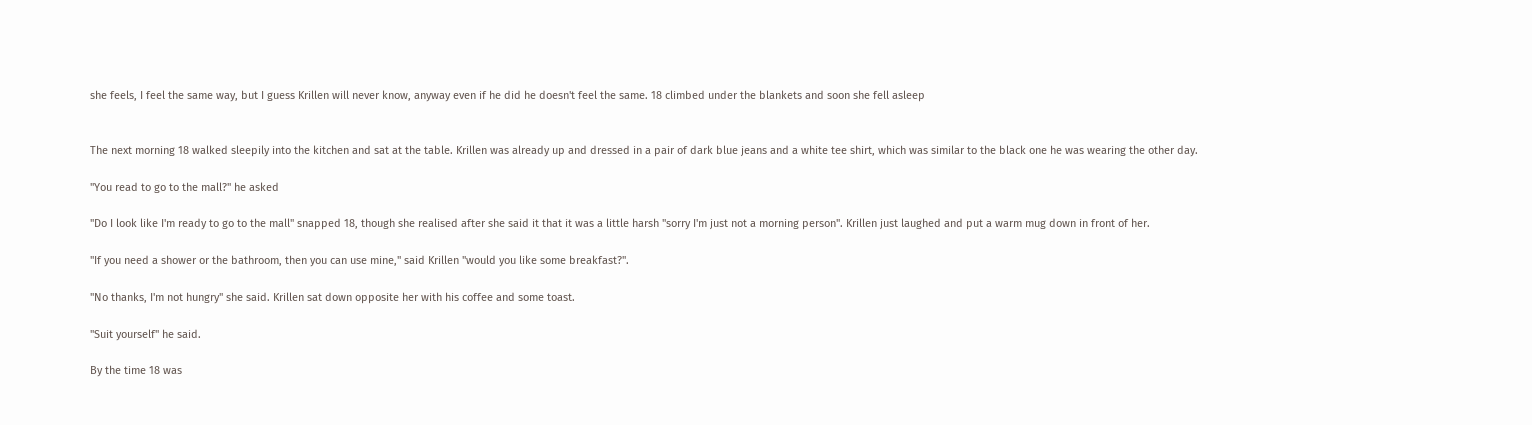she feels, I feel the same way, but I guess Krillen will never know, anyway even if he did he doesn't feel the same. 18 climbed under the blankets and soon she fell asleep


The next morning 18 walked sleepily into the kitchen and sat at the table. Krillen was already up and dressed in a pair of dark blue jeans and a white tee shirt, which was similar to the black one he was wearing the other day.

"You read to go to the mall?" he asked

"Do I look like I'm ready to go to the mall" snapped 18, though she realised after she said it that it was a little harsh "sorry I'm just not a morning person". Krillen just laughed and put a warm mug down in front of her.

"If you need a shower or the bathroom, then you can use mine," said Krillen "would you like some breakfast?".

"No thanks, I'm not hungry" she said. Krillen sat down opposite her with his coffee and some toast.

"Suit yourself" he said.

By the time 18 was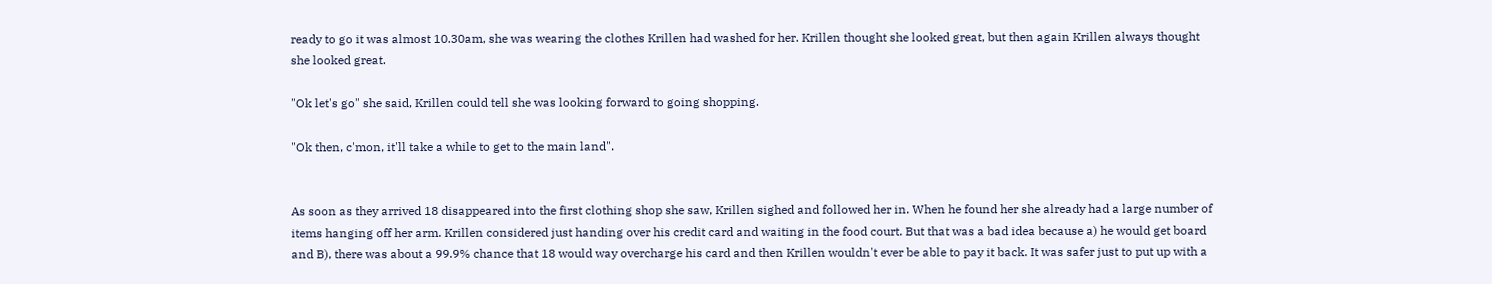ready to go it was almost 10.30am, she was wearing the clothes Krillen had washed for her. Krillen thought she looked great, but then again Krillen always thought she looked great.

"Ok let's go" she said, Krillen could tell she was looking forward to going shopping.

"Ok then, c'mon, it'll take a while to get to the main land".


As soon as they arrived 18 disappeared into the first clothing shop she saw, Krillen sighed and followed her in. When he found her she already had a large number of items hanging off her arm. Krillen considered just handing over his credit card and waiting in the food court. But that was a bad idea because a) he would get board and B), there was about a 99.9% chance that 18 would way overcharge his card and then Krillen wouldn't ever be able to pay it back. It was safer just to put up with a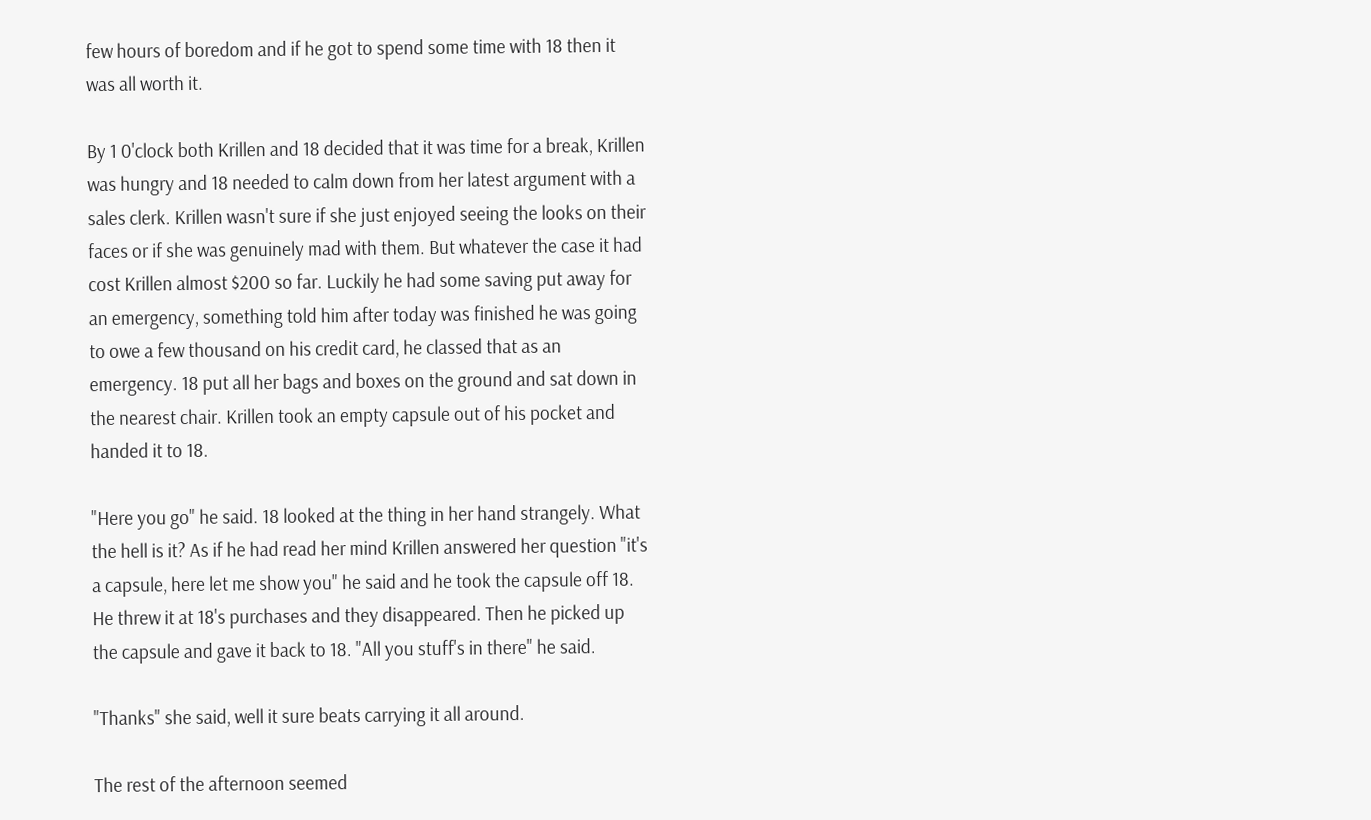few hours of boredom and if he got to spend some time with 18 then it was all worth it.

By 1 0'clock both Krillen and 18 decided that it was time for a break, Krillen was hungry and 18 needed to calm down from her latest argument with a sales clerk. Krillen wasn't sure if she just enjoyed seeing the looks on their faces or if she was genuinely mad with them. But whatever the case it had cost Krillen almost $200 so far. Luckily he had some saving put away for an emergency, something told him after today was finished he was going to owe a few thousand on his credit card, he classed that as an emergency. 18 put all her bags and boxes on the ground and sat down in the nearest chair. Krillen took an empty capsule out of his pocket and handed it to 18.

"Here you go" he said. 18 looked at the thing in her hand strangely. What the hell is it? As if he had read her mind Krillen answered her question "it's a capsule, here let me show you" he said and he took the capsule off 18. He threw it at 18's purchases and they disappeared. Then he picked up the capsule and gave it back to 18. "All you stuff's in there" he said.

"Thanks" she said, well it sure beats carrying it all around.

The rest of the afternoon seemed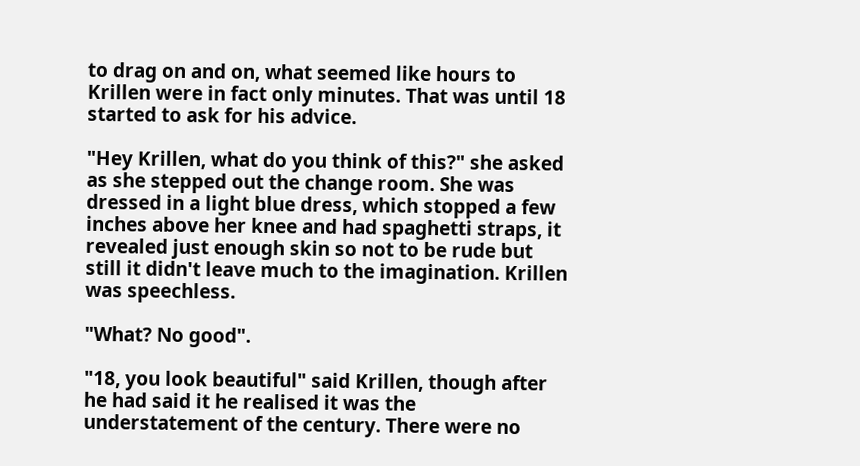to drag on and on, what seemed like hours to Krillen were in fact only minutes. That was until 18 started to ask for his advice.

"Hey Krillen, what do you think of this?" she asked as she stepped out the change room. She was dressed in a light blue dress, which stopped a few inches above her knee and had spaghetti straps, it revealed just enough skin so not to be rude but still it didn't leave much to the imagination. Krillen was speechless.

"What? No good".

"18, you look beautiful" said Krillen, though after he had said it he realised it was the understatement of the century. There were no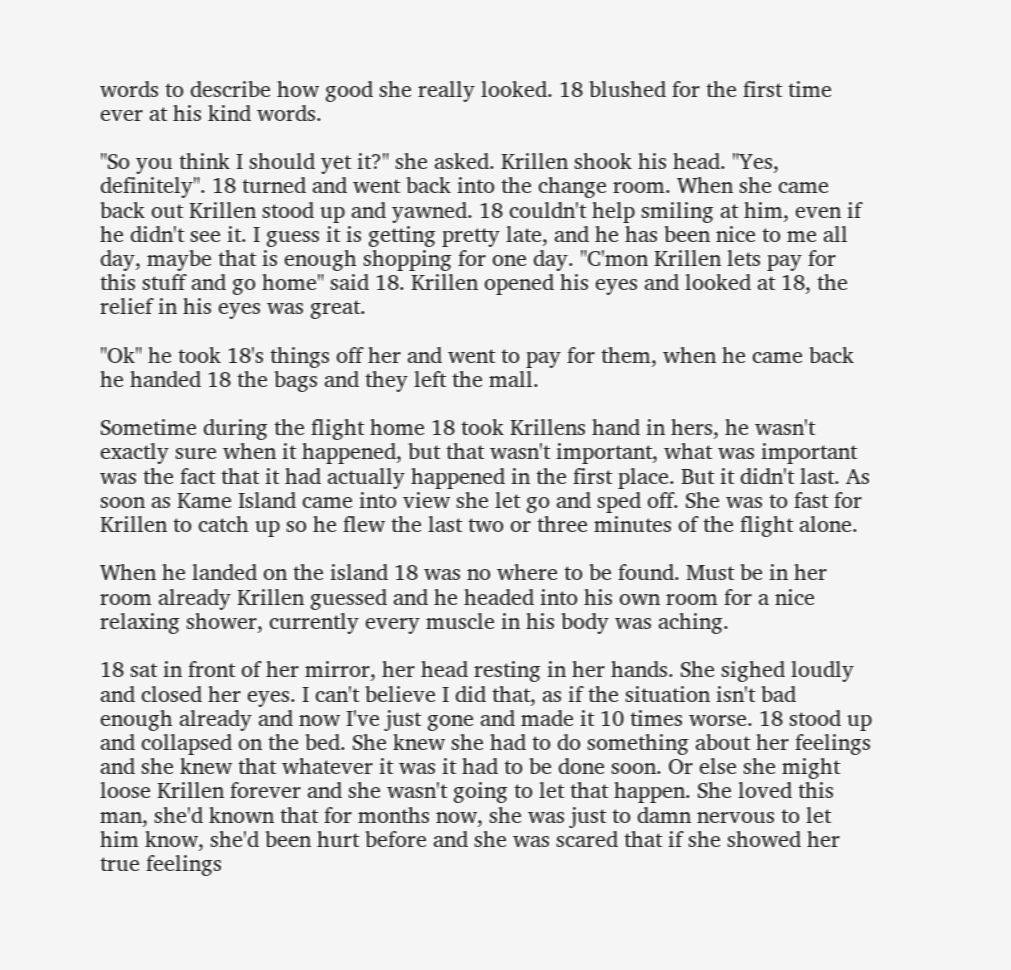words to describe how good she really looked. 18 blushed for the first time ever at his kind words.

"So you think I should yet it?" she asked. Krillen shook his head. "Yes, definitely". 18 turned and went back into the change room. When she came back out Krillen stood up and yawned. 18 couldn't help smiling at him, even if he didn't see it. I guess it is getting pretty late, and he has been nice to me all day, maybe that is enough shopping for one day. "C'mon Krillen lets pay for this stuff and go home" said 18. Krillen opened his eyes and looked at 18, the relief in his eyes was great.

"Ok" he took 18's things off her and went to pay for them, when he came back he handed 18 the bags and they left the mall.

Sometime during the flight home 18 took Krillens hand in hers, he wasn't exactly sure when it happened, but that wasn't important, what was important was the fact that it had actually happened in the first place. But it didn't last. As soon as Kame Island came into view she let go and sped off. She was to fast for Krillen to catch up so he flew the last two or three minutes of the flight alone.

When he landed on the island 18 was no where to be found. Must be in her room already Krillen guessed and he headed into his own room for a nice relaxing shower, currently every muscle in his body was aching.

18 sat in front of her mirror, her head resting in her hands. She sighed loudly and closed her eyes. I can't believe I did that, as if the situation isn't bad enough already and now I've just gone and made it 10 times worse. 18 stood up and collapsed on the bed. She knew she had to do something about her feelings and she knew that whatever it was it had to be done soon. Or else she might loose Krillen forever and she wasn't going to let that happen. She loved this man, she'd known that for months now, she was just to damn nervous to let him know, she'd been hurt before and she was scared that if she showed her true feelings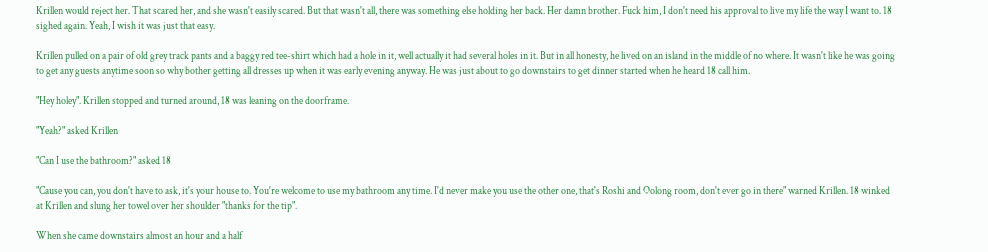Krillen would reject her. That scared her, and she wasn't easily scared. But that wasn't all, there was something else holding her back. Her damn brother. Fuck him, I don't need his approval to live my life the way I want to. 18 sighed again. Yeah, I wish it was just that easy.

Krillen pulled on a pair of old grey track pants and a baggy red tee-shirt which had a hole in it, well actually it had several holes in it. But in all honesty, he lived on an island in the middle of no where. It wasn't like he was going to get any guests anytime soon so why bother getting all dresses up when it was early evening anyway. He was just about to go downstairs to get dinner started when he heard 18 call him.

"Hey holey". Krillen stopped and turned around, 18 was leaning on the doorframe.

"Yeah?" asked Krillen

"Can I use the bathroom?" asked 18

"Cause you can, you don't have to ask, it's your house to. You're welcome to use my bathroom any time. I'd never make you use the other one, that's Roshi and Oolong room, don't ever go in there" warned Krillen. 18 winked at Krillen and slung her towel over her shoulder "thanks for the tip".

When she came downstairs almost an hour and a half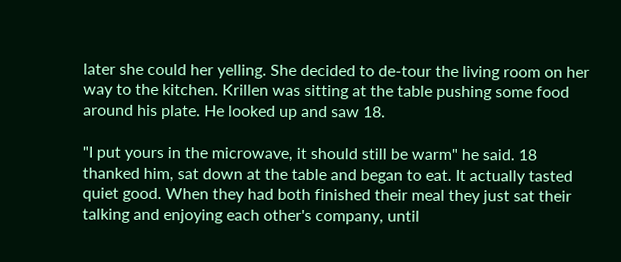later she could her yelling. She decided to de-tour the living room on her way to the kitchen. Krillen was sitting at the table pushing some food around his plate. He looked up and saw 18.

"I put yours in the microwave, it should still be warm" he said. 18 thanked him, sat down at the table and began to eat. It actually tasted quiet good. When they had both finished their meal they just sat their talking and enjoying each other's company, until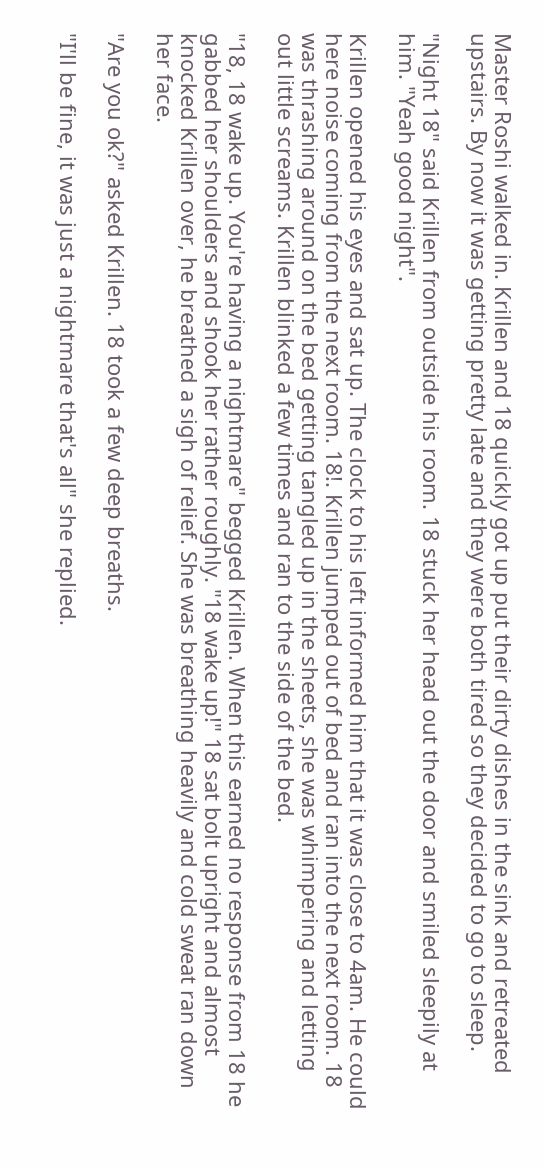Master Roshi walked in. Krillen and 18 quickly got up put their dirty dishes in the sink and retreated upstairs. By now it was getting pretty late and they were both tired so they decided to go to sleep.

"Night 18" said Krillen from outside his room. 18 stuck her head out the door and smiled sleepily at him. "Yeah good night".

Krillen opened his eyes and sat up. The clock to his left informed him that it was close to 4am. He could here noise coming from the next room. 18!. Krillen jumped out of bed and ran into the next room. 18 was thrashing around on the bed getting tangled up in the sheets, she was whimpering and letting out little screams. Krillen blinked a few times and ran to the side of the bed.

"18, 18 wake up. You're having a nightmare" begged Krillen. When this earned no response from 18 he gabbed her shoulders and shook her rather roughly. "18 wake up!" 18 sat bolt upright and almost knocked Krillen over, he breathed a sigh of relief. She was breathing heavily and cold sweat ran down her face.

"Are you ok?" asked Krillen. 18 took a few deep breaths.

"I'll be fine, it was just a nightmare that's all" she replied.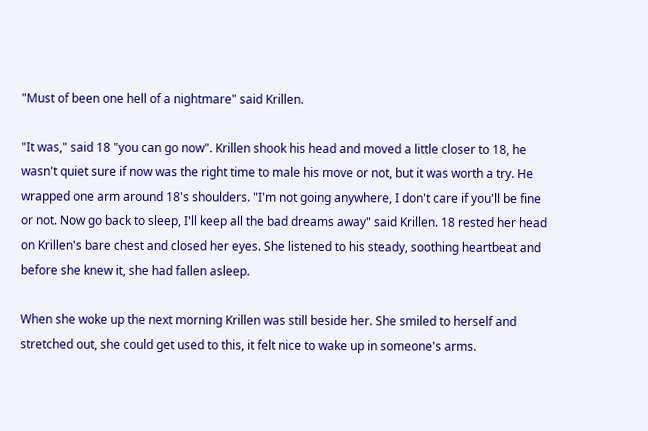"Must of been one hell of a nightmare" said Krillen.

"It was," said 18 "you can go now". Krillen shook his head and moved a little closer to 18, he wasn't quiet sure if now was the right time to male his move or not, but it was worth a try. He wrapped one arm around 18's shoulders. "I'm not going anywhere, I don't care if you'll be fine or not. Now go back to sleep, I'll keep all the bad dreams away" said Krillen. 18 rested her head on Krillen's bare chest and closed her eyes. She listened to his steady, soothing heartbeat and before she knew it, she had fallen asleep.

When she woke up the next morning Krillen was still beside her. She smiled to herself and stretched out, she could get used to this, it felt nice to wake up in someone's arms.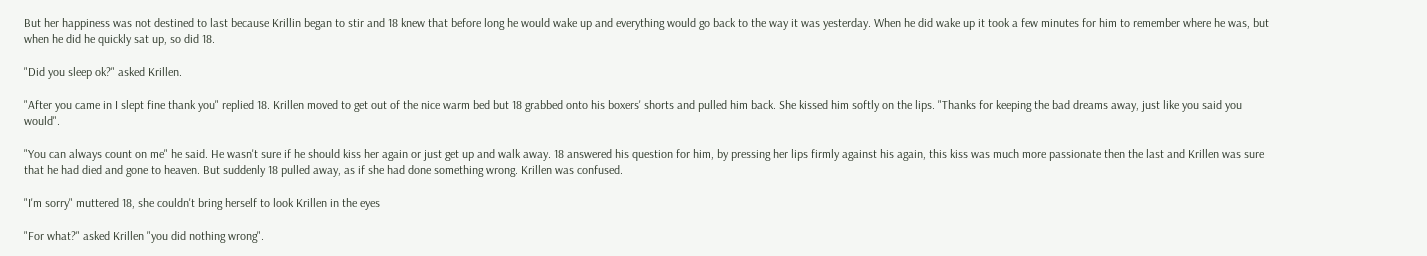But her happiness was not destined to last because Krillin began to stir and 18 knew that before long he would wake up and everything would go back to the way it was yesterday. When he did wake up it took a few minutes for him to remember where he was, but when he did he quickly sat up, so did 18.

"Did you sleep ok?" asked Krillen.

"After you came in I slept fine thank you" replied 18. Krillen moved to get out of the nice warm bed but 18 grabbed onto his boxers' shorts and pulled him back. She kissed him softly on the lips. "Thanks for keeping the bad dreams away, just like you said you would".

"You can always count on me" he said. He wasn't sure if he should kiss her again or just get up and walk away. 18 answered his question for him, by pressing her lips firmly against his again, this kiss was much more passionate then the last and Krillen was sure that he had died and gone to heaven. But suddenly 18 pulled away, as if she had done something wrong. Krillen was confused.

"I'm sorry" muttered 18, she couldn't bring herself to look Krillen in the eyes

"For what?" asked Krillen "you did nothing wrong".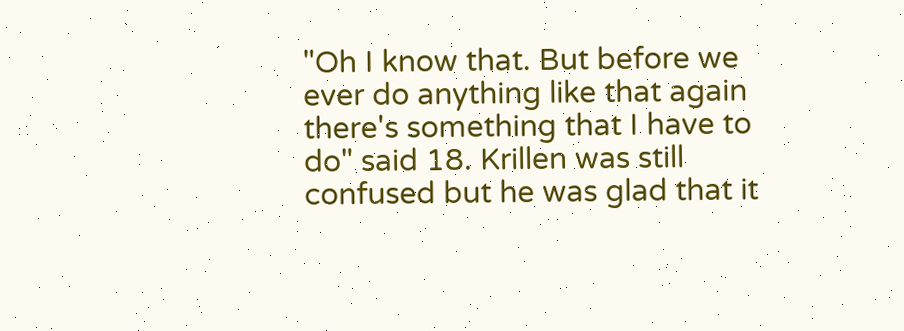"Oh I know that. But before we ever do anything like that again there's something that I have to do" said 18. Krillen was still confused but he was glad that it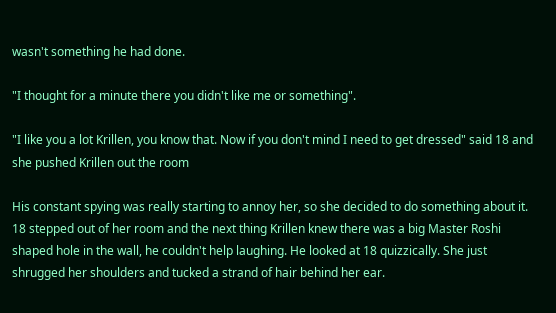wasn't something he had done.

"I thought for a minute there you didn't like me or something".

"I like you a lot Krillen, you know that. Now if you don't mind I need to get dressed" said 18 and she pushed Krillen out the room

His constant spying was really starting to annoy her, so she decided to do something about it. 18 stepped out of her room and the next thing Krillen knew there was a big Master Roshi shaped hole in the wall, he couldn't help laughing. He looked at 18 quizzically. She just shrugged her shoulders and tucked a strand of hair behind her ear.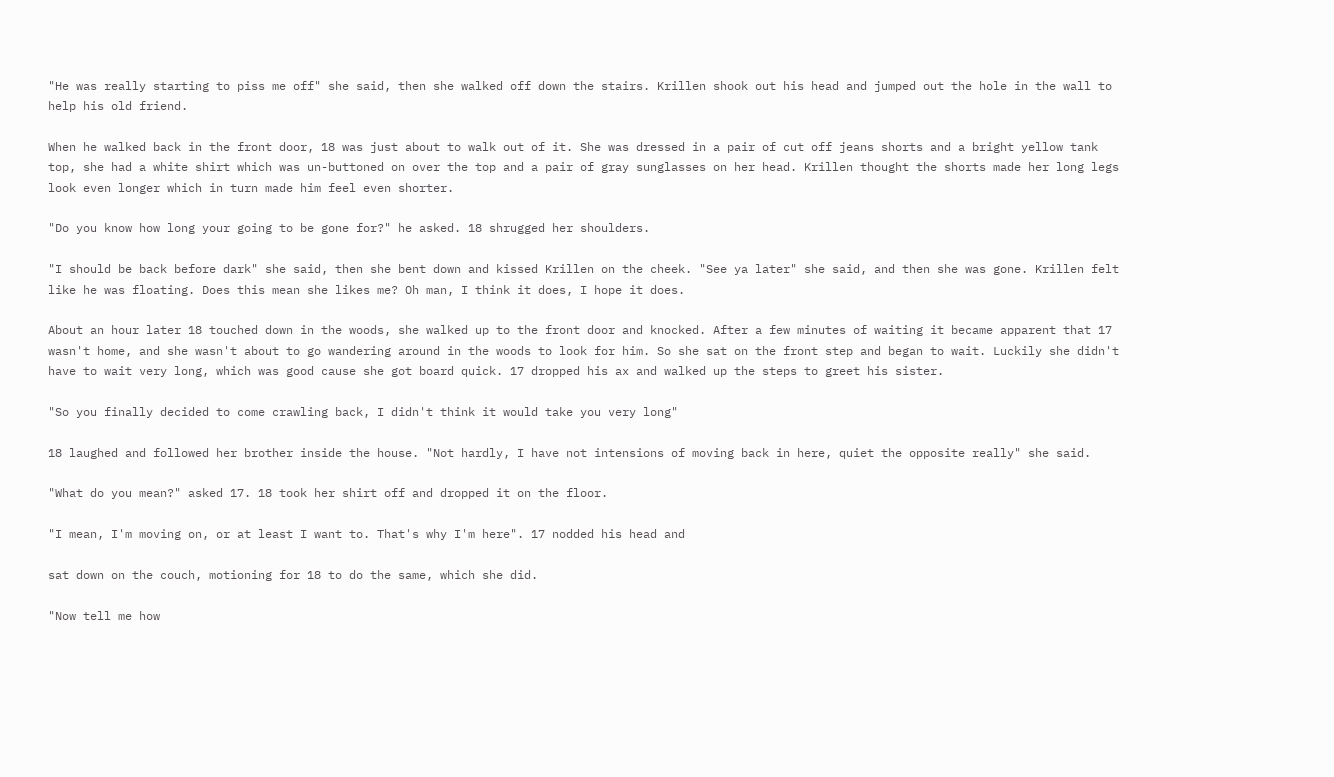"He was really starting to piss me off" she said, then she walked off down the stairs. Krillen shook out his head and jumped out the hole in the wall to help his old friend.

When he walked back in the front door, 18 was just about to walk out of it. She was dressed in a pair of cut off jeans shorts and a bright yellow tank top, she had a white shirt which was un-buttoned on over the top and a pair of gray sunglasses on her head. Krillen thought the shorts made her long legs look even longer which in turn made him feel even shorter.

"Do you know how long your going to be gone for?" he asked. 18 shrugged her shoulders.

"I should be back before dark" she said, then she bent down and kissed Krillen on the cheek. "See ya later" she said, and then she was gone. Krillen felt like he was floating. Does this mean she likes me? Oh man, I think it does, I hope it does.

About an hour later 18 touched down in the woods, she walked up to the front door and knocked. After a few minutes of waiting it became apparent that 17 wasn't home, and she wasn't about to go wandering around in the woods to look for him. So she sat on the front step and began to wait. Luckily she didn't have to wait very long, which was good cause she got board quick. 17 dropped his ax and walked up the steps to greet his sister.

"So you finally decided to come crawling back, I didn't think it would take you very long"

18 laughed and followed her brother inside the house. "Not hardly, I have not intensions of moving back in here, quiet the opposite really" she said.

"What do you mean?" asked 17. 18 took her shirt off and dropped it on the floor.

"I mean, I'm moving on, or at least I want to. That's why I'm here". 17 nodded his head and

sat down on the couch, motioning for 18 to do the same, which she did.

"Now tell me how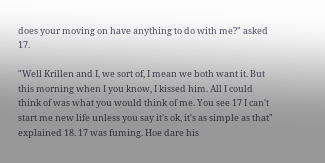does your moving on have anything to do with me?" asked 17.

"Well Krillen and I, we sort of, I mean we both want it. But this morning when I you know, I kissed him. All I could think of was what you would think of me. You see 17 I can't start me new life unless you say it's ok, it's as simple as that" explained 18. 17 was fuming. Hoe dare his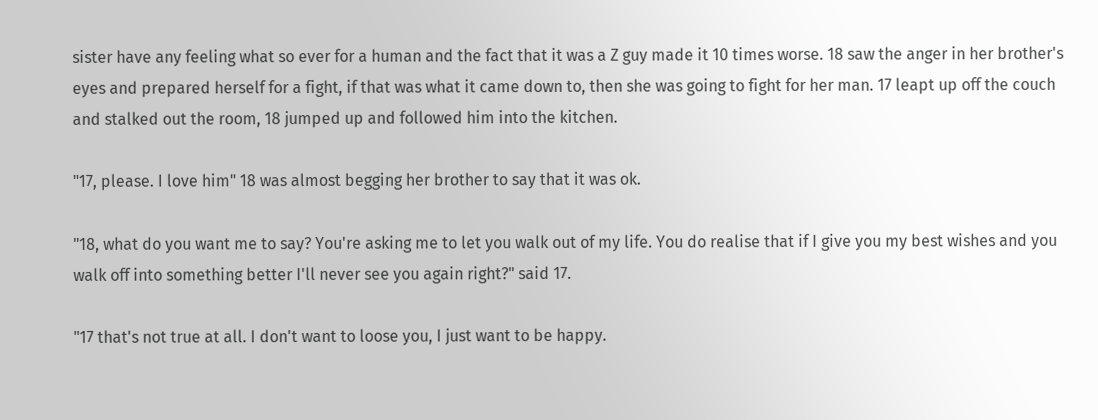sister have any feeling what so ever for a human and the fact that it was a Z guy made it 10 times worse. 18 saw the anger in her brother's eyes and prepared herself for a fight, if that was what it came down to, then she was going to fight for her man. 17 leapt up off the couch and stalked out the room, 18 jumped up and followed him into the kitchen.

"17, please. I love him" 18 was almost begging her brother to say that it was ok.

"18, what do you want me to say? You're asking me to let you walk out of my life. You do realise that if I give you my best wishes and you walk off into something better I'll never see you again right?" said 17.

"17 that's not true at all. I don't want to loose you, I just want to be happy.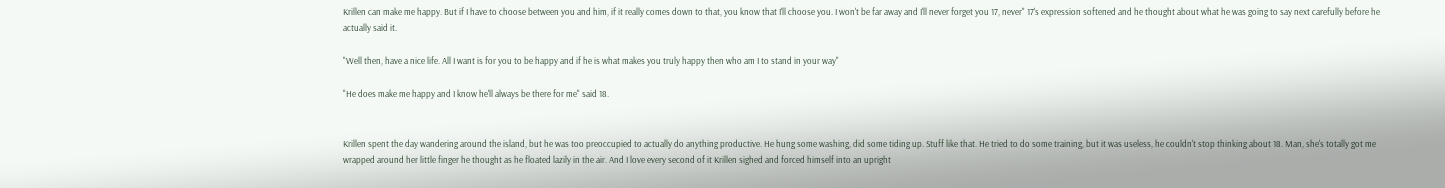Krillen can make me happy. But if I have to choose between you and him, if it really comes down to that, you know that I'll choose you. I won't be far away and I'll never forget you 17, never" 17's expression softened and he thought about what he was going to say next carefully before he actually said it.

"Well then, have a nice life. All I want is for you to be happy and if he is what makes you truly happy then who am I to stand in your way"

"He does make me happy and I know he'll always be there for me" said 18.


Krillen spent the day wandering around the island, but he was too preoccupied to actually do anything productive. He hung some washing, did some tiding up. Stuff like that. He tried to do some training, but it was useless, he couldn't stop thinking about 18. Man, she's totally got me wrapped around her little finger he thought as he floated lazily in the air. And I love every second of it Krillen sighed and forced himself into an upright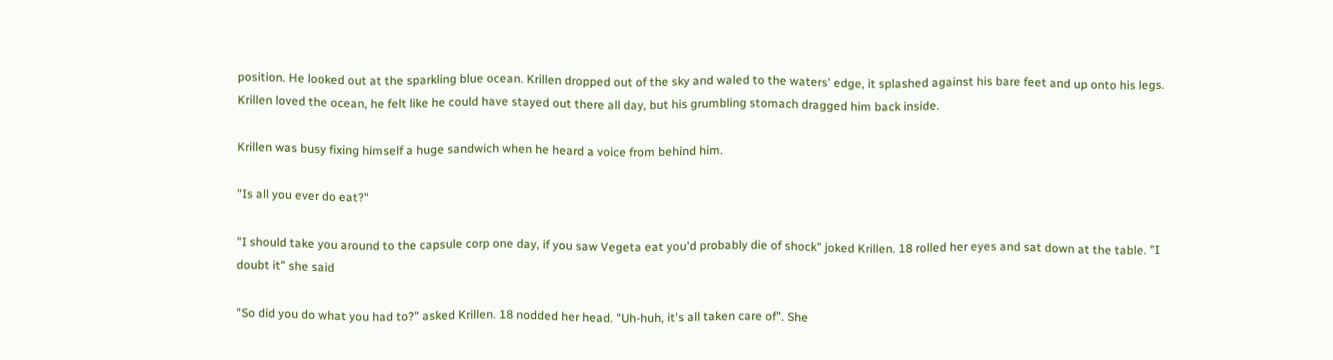position. He looked out at the sparkling blue ocean. Krillen dropped out of the sky and waled to the waters' edge, it splashed against his bare feet and up onto his legs. Krillen loved the ocean, he felt like he could have stayed out there all day, but his grumbling stomach dragged him back inside.

Krillen was busy fixing himself a huge sandwich when he heard a voice from behind him.

"Is all you ever do eat?"

"I should take you around to the capsule corp one day, if you saw Vegeta eat you'd probably die of shock" joked Krillen. 18 rolled her eyes and sat down at the table. "I doubt it" she said

"So did you do what you had to?" asked Krillen. 18 nodded her head. "Uh-huh, it's all taken care of". She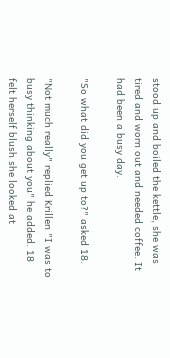stood up and boiled the kettle, she was tired and worn out and needed coffee. It had been a busy day.

"So what did you get up to?" asked 18.

"Not much really" replied Krillen "I was to busy thinking about you" he added. 18 felt herself blush she looked at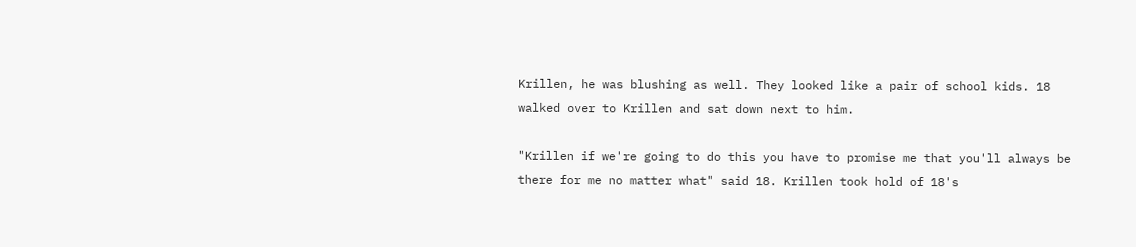Krillen, he was blushing as well. They looked like a pair of school kids. 18 walked over to Krillen and sat down next to him.

"Krillen if we're going to do this you have to promise me that you'll always be there for me no matter what" said 18. Krillen took hold of 18's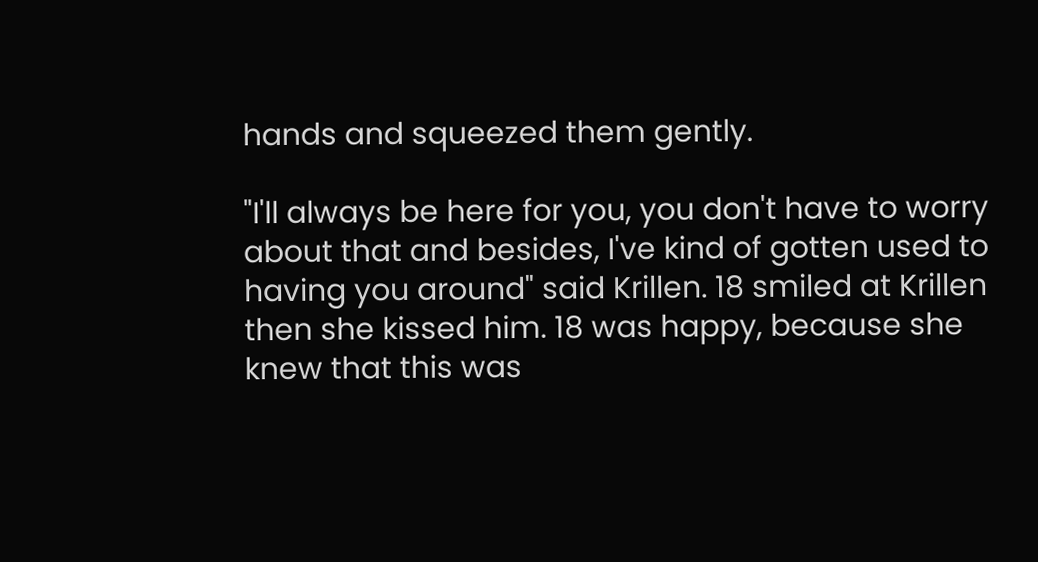hands and squeezed them gently.

"I'll always be here for you, you don't have to worry about that and besides, I've kind of gotten used to having you around" said Krillen. 18 smiled at Krillen then she kissed him. 18 was happy, because she knew that this was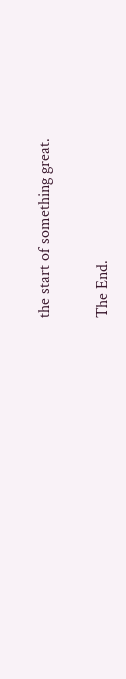the start of something great.

The End.